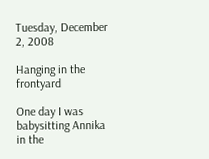Tuesday, December 2, 2008

Hanging in the frontyard

One day I was babysitting Annika in the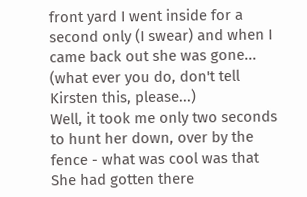front yard I went inside for a second only (I swear) and when I came back out she was gone... (what ever you do, don't tell Kirsten this, please...)
Well, it took me only two seconds to hunt her down, over by the fence - what was cool was that She had gotten there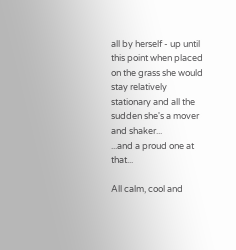all by herself - up until this point when placed on the grass she would stay relatively stationary and all the sudden she's a mover and shaker...
...and a proud one at that...

All calm, cool and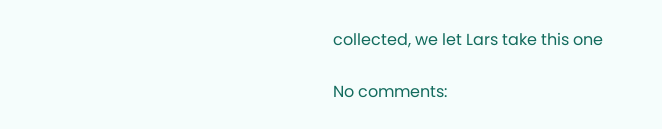collected, we let Lars take this one

No comments: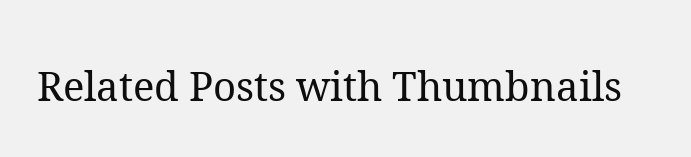Related Posts with Thumbnails